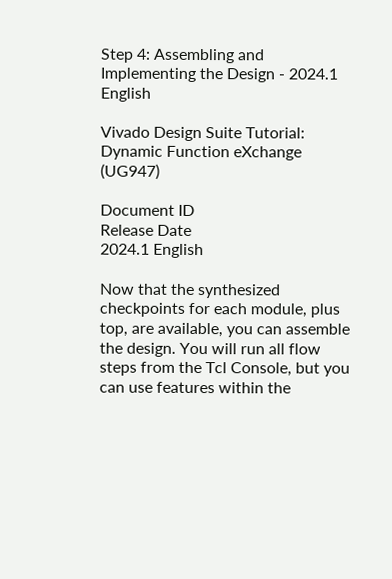Step 4: Assembling and Implementing the Design - 2024.1 English

Vivado Design Suite Tutorial: Dynamic Function eXchange (UG947)

Document ID
Release Date
2024.1 English

Now that the synthesized checkpoints for each module, plus top, are available, you can assemble the design. You will run all flow steps from the Tcl Console, but you can use features within the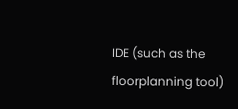IDE (such as the floorplanning tool)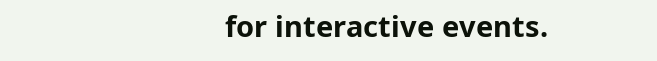for interactive events.